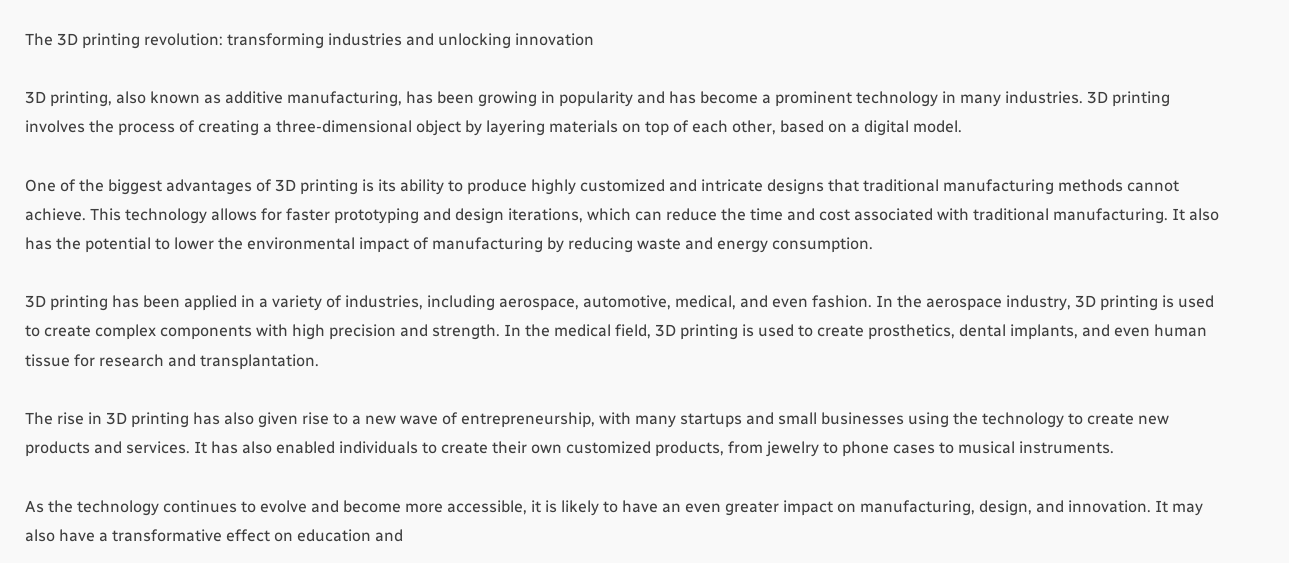The 3D printing revolution: transforming industries and unlocking innovation

3D printing, also known as additive manufacturing, has been growing in popularity and has become a prominent technology in many industries. 3D printing involves the process of creating a three-dimensional object by layering materials on top of each other, based on a digital model.

One of the biggest advantages of 3D printing is its ability to produce highly customized and intricate designs that traditional manufacturing methods cannot achieve. This technology allows for faster prototyping and design iterations, which can reduce the time and cost associated with traditional manufacturing. It also has the potential to lower the environmental impact of manufacturing by reducing waste and energy consumption.

3D printing has been applied in a variety of industries, including aerospace, automotive, medical, and even fashion. In the aerospace industry, 3D printing is used to create complex components with high precision and strength. In the medical field, 3D printing is used to create prosthetics, dental implants, and even human tissue for research and transplantation.

The rise in 3D printing has also given rise to a new wave of entrepreneurship, with many startups and small businesses using the technology to create new products and services. It has also enabled individuals to create their own customized products, from jewelry to phone cases to musical instruments.

As the technology continues to evolve and become more accessible, it is likely to have an even greater impact on manufacturing, design, and innovation. It may also have a transformative effect on education and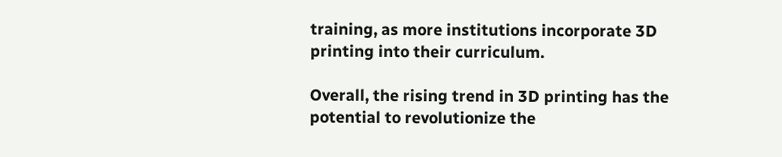training, as more institutions incorporate 3D printing into their curriculum.

Overall, the rising trend in 3D printing has the potential to revolutionize the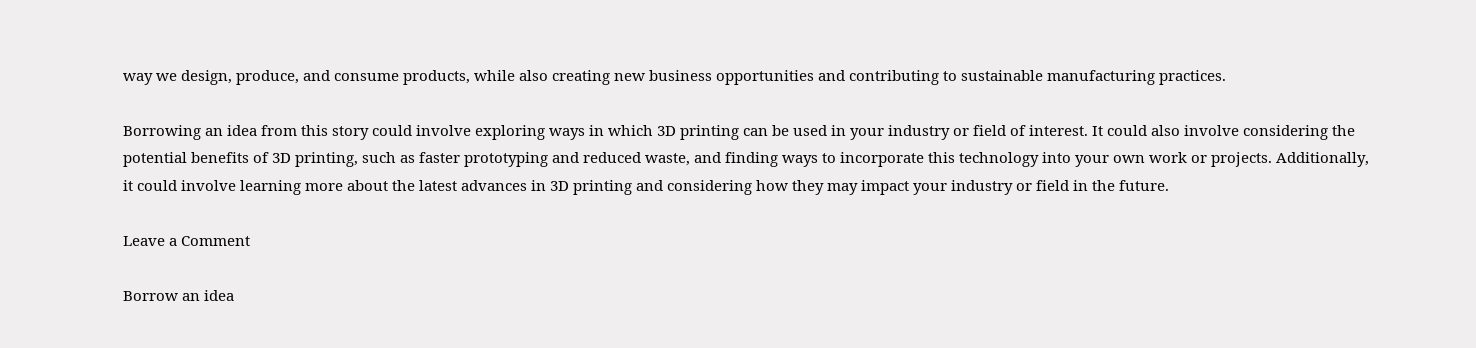way we design, produce, and consume products, while also creating new business opportunities and contributing to sustainable manufacturing practices.

Borrowing an idea from this story could involve exploring ways in which 3D printing can be used in your industry or field of interest. It could also involve considering the potential benefits of 3D printing, such as faster prototyping and reduced waste, and finding ways to incorporate this technology into your own work or projects. Additionally, it could involve learning more about the latest advances in 3D printing and considering how they may impact your industry or field in the future.

Leave a Comment

Borrow an idea